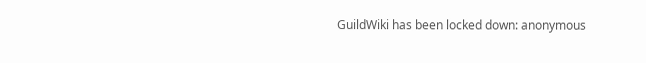GuildWiki has been locked down: anonymous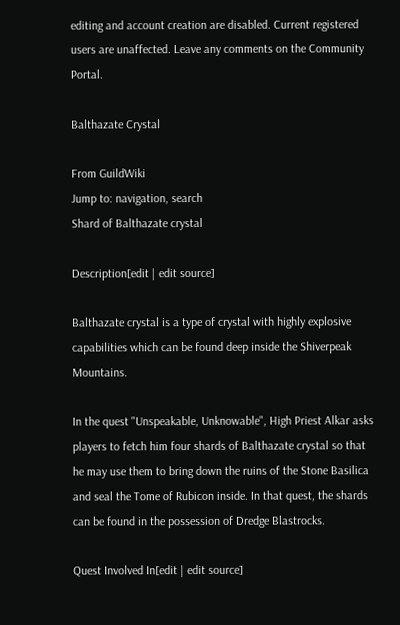editing and account creation are disabled. Current registered users are unaffected. Leave any comments on the Community Portal.

Balthazate Crystal

From GuildWiki
Jump to: navigation, search
Shard of Balthazate crystal

Description[edit | edit source]

Balthazate crystal is a type of crystal with highly explosive capabilities which can be found deep inside the Shiverpeak Mountains.

In the quest "Unspeakable, Unknowable", High Priest Alkar asks players to fetch him four shards of Balthazate crystal so that he may use them to bring down the ruins of the Stone Basilica and seal the Tome of Rubicon inside. In that quest, the shards can be found in the possession of Dredge Blastrocks.

Quest Involved In[edit | edit source]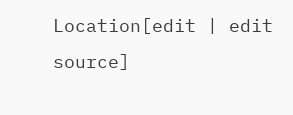Location[edit | edit source]